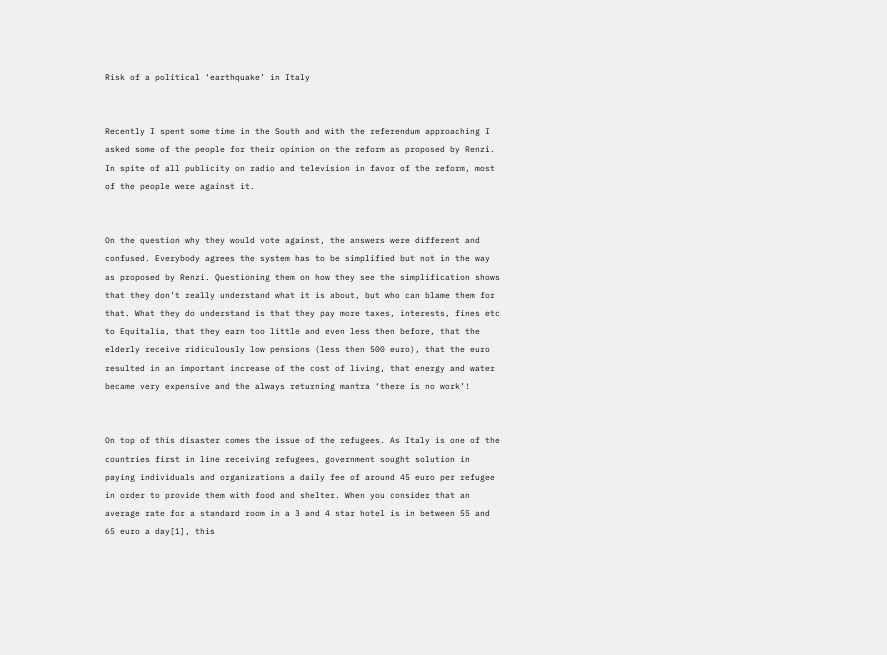Risk of a political ‘earthquake’ in Italy


Recently I spent some time in the South and with the referendum approaching I asked some of the people for their opinion on the reform as proposed by Renzi. In spite of all publicity on radio and television in favor of the reform, most of the people were against it.


On the question why they would vote against, the answers were different and confused. Everybody agrees the system has to be simplified but not in the way as proposed by Renzi. Questioning them on how they see the simplification shows that they don’t really understand what it is about, but who can blame them for that. What they do understand is that they pay more taxes, interests, fines etc to Equitalia, that they earn too little and even less then before, that the elderly receive ridiculously low pensions (less then 500 euro), that the euro resulted in an important increase of the cost of living, that energy and water became very expensive and the always returning mantra ‘there is no work’!


On top of this disaster comes the issue of the refugees. As Italy is one of the countries first in line receiving refugees, government sought solution in paying individuals and organizations a daily fee of around 45 euro per refugee in order to provide them with food and shelter. When you consider that an average rate for a standard room in a 3 and 4 star hotel is in between 55 and 65 euro a day[1], this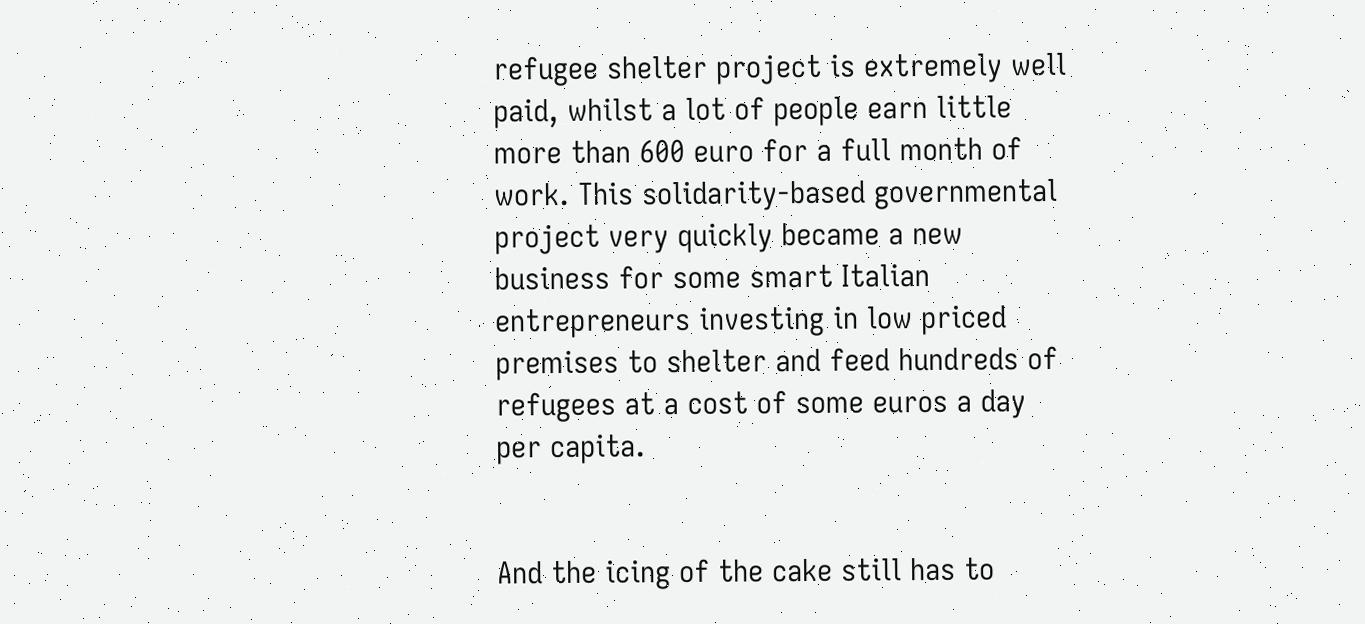refugee shelter project is extremely well paid, whilst a lot of people earn little more than 600 euro for a full month of work. This solidarity-based governmental project very quickly became a new business for some smart Italian entrepreneurs investing in low priced premises to shelter and feed hundreds of refugees at a cost of some euros a day per capita.


And the icing of the cake still has to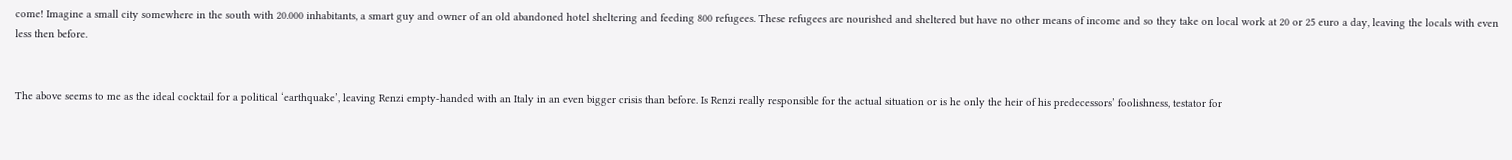come! Imagine a small city somewhere in the south with 20.000 inhabitants, a smart guy and owner of an old abandoned hotel sheltering and feeding 800 refugees. These refugees are nourished and sheltered but have no other means of income and so they take on local work at 20 or 25 euro a day, leaving the locals with even less then before.


The above seems to me as the ideal cocktail for a political ‘earthquake’, leaving Renzi empty-handed with an Italy in an even bigger crisis than before. Is Renzi really responsible for the actual situation or is he only the heir of his predecessors’ foolishness, testator for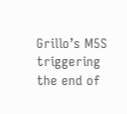Grillo’s M5S triggering the end of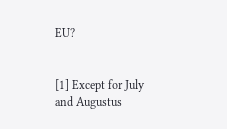EU?


[1] Except for July and Augustus